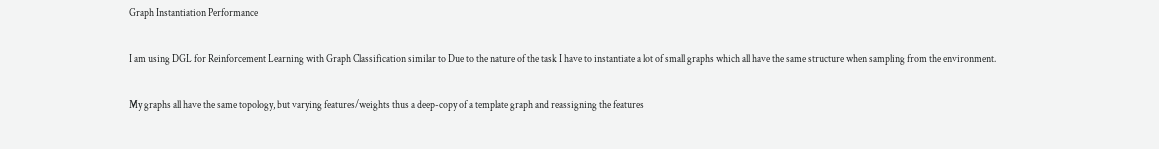Graph Instantiation Performance

I am using DGL for Reinforcement Learning with Graph Classification similar to Due to the nature of the task I have to instantiate a lot of small graphs which all have the same structure when sampling from the environment.

My graphs all have the same topology, but varying features/weights thus a deep-copy of a template graph and reassigning the features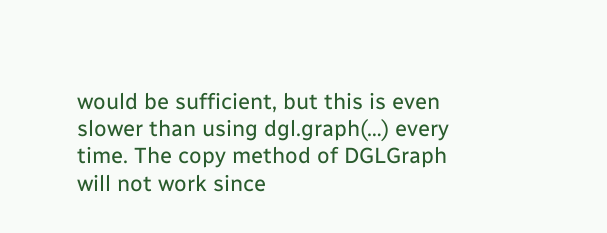would be sufficient, but this is even slower than using dgl.graph(…) every time. The copy method of DGLGraph will not work since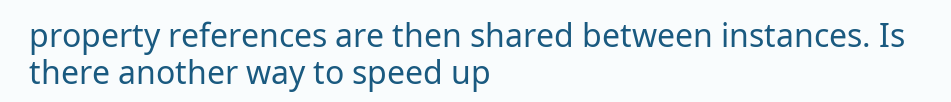property references are then shared between instances. Is there another way to speed up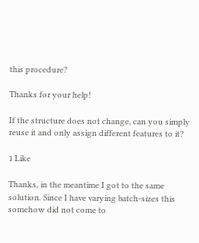this procedure?

Thanks for your help!

If the structure does not change, can you simply reuse it and only assign different features to it?

1 Like

Thanks, in the meantime I got to the same solution. Since I have varying batch-sizes this somehow did not come to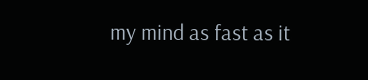my mind as fast as it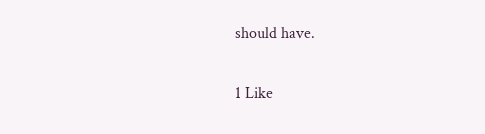should have.

1 Like